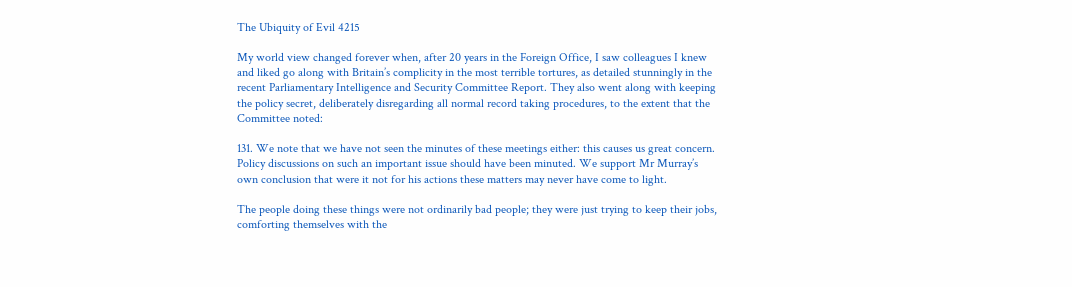The Ubiquity of Evil 4215

My world view changed forever when, after 20 years in the Foreign Office, I saw colleagues I knew and liked go along with Britain’s complicity in the most terrible tortures, as detailed stunningly in the recent Parliamentary Intelligence and Security Committee Report. They also went along with keeping the policy secret, deliberately disregarding all normal record taking procedures, to the extent that the Committee noted:

131. We note that we have not seen the minutes of these meetings either: this causes us great concern. Policy discussions on such an important issue should have been minuted. We support Mr Murray’s own conclusion that were it not for his actions these matters may never have come to light.

The people doing these things were not ordinarily bad people; they were just trying to keep their jobs, comforting themselves with the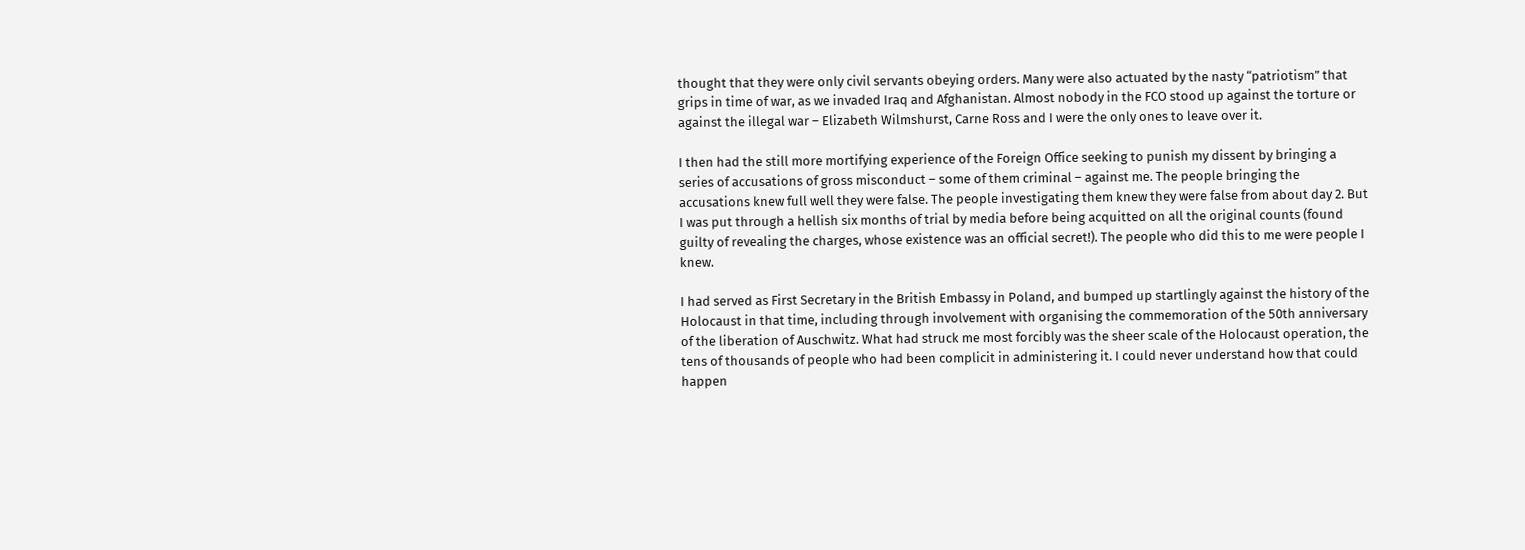thought that they were only civil servants obeying orders. Many were also actuated by the nasty “patriotism” that grips in time of war, as we invaded Iraq and Afghanistan. Almost nobody in the FCO stood up against the torture or against the illegal war – Elizabeth Wilmshurst, Carne Ross and I were the only ones to leave over it.

I then had the still more mortifying experience of the Foreign Office seeking to punish my dissent by bringing a series of accusations of gross misconduct – some of them criminal – against me. The people bringing the accusations knew full well they were false. The people investigating them knew they were false from about day 2. But I was put through a hellish six months of trial by media before being acquitted on all the original counts (found guilty of revealing the charges, whose existence was an official secret!). The people who did this to me were people I knew.

I had served as First Secretary in the British Embassy in Poland, and bumped up startlingly against the history of the Holocaust in that time, including through involvement with organising the commemoration of the 50th anniversary of the liberation of Auschwitz. What had struck me most forcibly was the sheer scale of the Holocaust operation, the tens of thousands of people who had been complicit in administering it. I could never understand how that could happen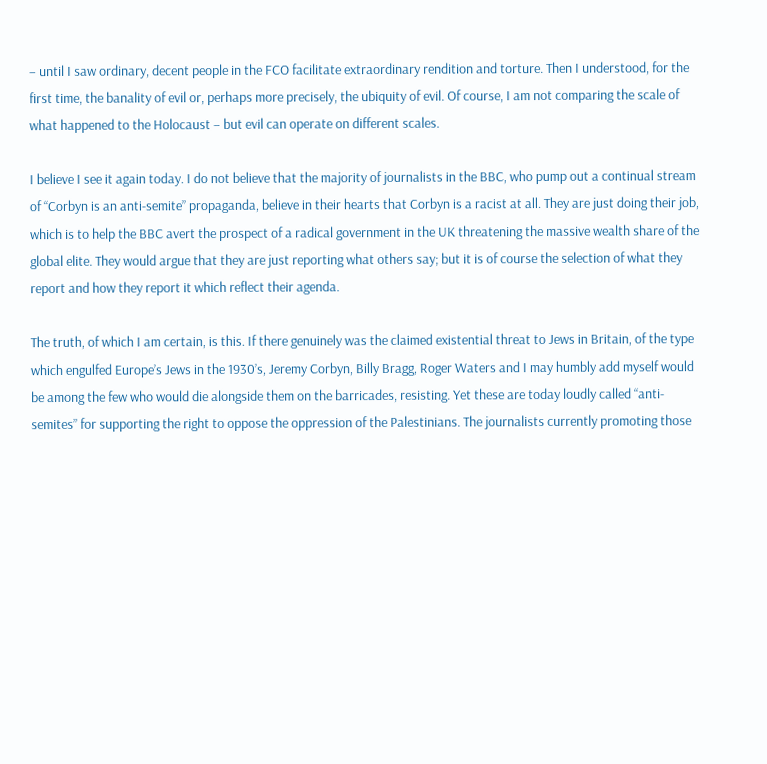– until I saw ordinary, decent people in the FCO facilitate extraordinary rendition and torture. Then I understood, for the first time, the banality of evil or, perhaps more precisely, the ubiquity of evil. Of course, I am not comparing the scale of what happened to the Holocaust – but evil can operate on different scales.

I believe I see it again today. I do not believe that the majority of journalists in the BBC, who pump out a continual stream of “Corbyn is an anti-semite” propaganda, believe in their hearts that Corbyn is a racist at all. They are just doing their job, which is to help the BBC avert the prospect of a radical government in the UK threatening the massive wealth share of the global elite. They would argue that they are just reporting what others say; but it is of course the selection of what they report and how they report it which reflect their agenda.

The truth, of which I am certain, is this. If there genuinely was the claimed existential threat to Jews in Britain, of the type which engulfed Europe’s Jews in the 1930’s, Jeremy Corbyn, Billy Bragg, Roger Waters and I may humbly add myself would be among the few who would die alongside them on the barricades, resisting. Yet these are today loudly called “anti-semites” for supporting the right to oppose the oppression of the Palestinians. The journalists currently promoting those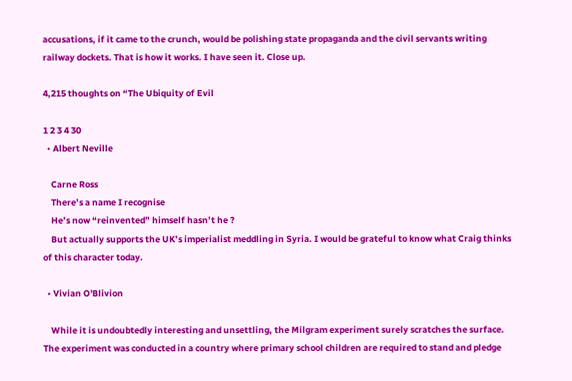accusations, if it came to the crunch, would be polishing state propaganda and the civil servants writing railway dockets. That is how it works. I have seen it. Close up.

4,215 thoughts on “The Ubiquity of Evil

1 2 3 4 30
  • Albert Neville

    Carne Ross
    There’s a name I recognise
    He’s now “reinvented” himself hasn’t he ?
    But actually supports the UK’s imperialist meddling in Syria. I would be grateful to know what Craig thinks of this character today.

  • Vivian O'Blivion

    While it is undoubtedly interesting and unsettling, the Milgram experiment surely scratches the surface. The experiment was conducted in a country where primary school children are required to stand and pledge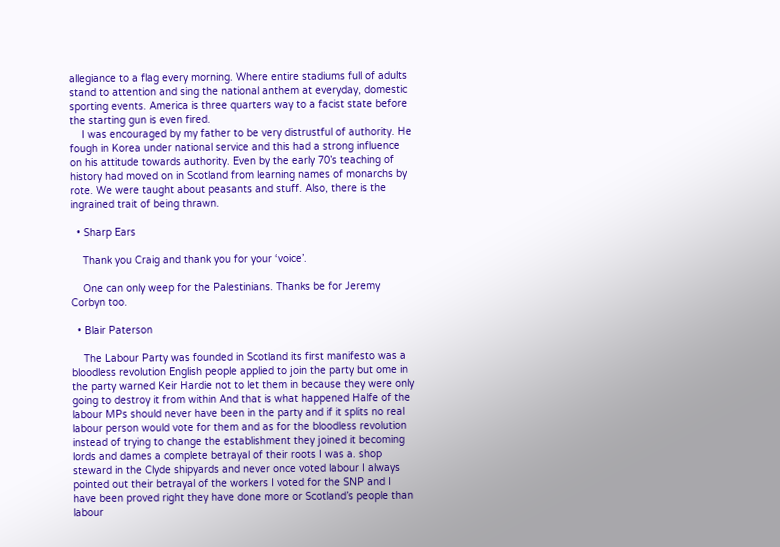allegiance to a flag every morning. Where entire stadiums full of adults stand to attention and sing the national anthem at everyday, domestic sporting events. America is three quarters way to a facist state before the starting gun is even fired.
    I was encouraged by my father to be very distrustful of authority. He fough in Korea under national service and this had a strong influence on his attitude towards authority. Even by the early 70’s teaching of history had moved on in Scotland from learning names of monarchs by rote. We were taught about peasants and stuff. Also, there is the ingrained trait of being thrawn.

  • Sharp Ears

    Thank you Craig and thank you for your ‘voice’.

    One can only weep for the Palestinians. Thanks be for Jeremy Corbyn too.

  • Blair Paterson

    The Labour Party was founded in Scotland its first manifesto was a bloodless revolution English people applied to join the party but ome in the party warned Keir Hardie not to let them in because they were only going to destroy it from within And that is what happened Halfe of the labour MPs should never have been in the party and if it splits no real labour person would vote for them and as for the bloodless revolution instead of trying to change the establishment they joined it becoming lords and dames a complete betrayal of their roots I was a. shop steward in the Clyde shipyards and never once voted labour I always pointed out their betrayal of the workers I voted for the SNP and I have been proved right they have done more or Scotland’s people than labour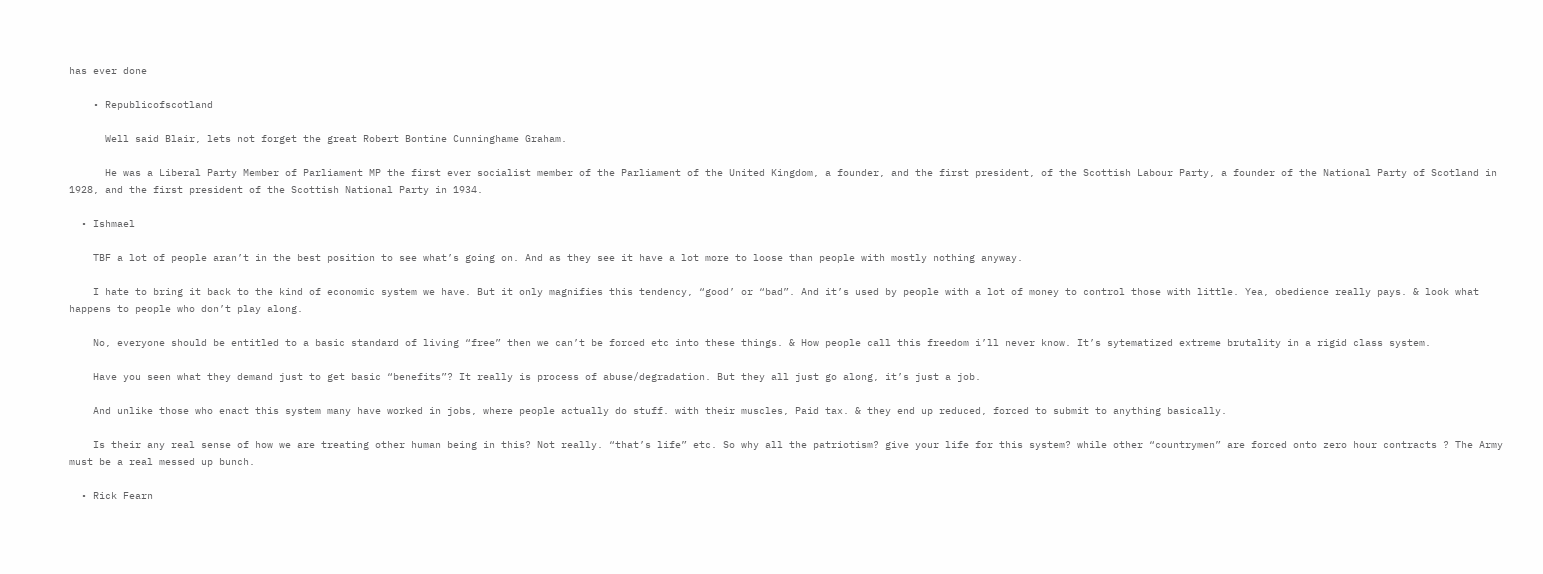has ever done

    • Republicofscotland

      Well said Blair, lets not forget the great Robert Bontine Cunninghame Graham.

      He was a Liberal Party Member of Parliament MP the first ever socialist member of the Parliament of the United Kingdom, a founder, and the first president, of the Scottish Labour Party, a founder of the National Party of Scotland in 1928, and the first president of the Scottish National Party in 1934.

  • Ishmael

    TBF a lot of people aran’t in the best position to see what’s going on. And as they see it have a lot more to loose than people with mostly nothing anyway.

    I hate to bring it back to the kind of economic system we have. But it only magnifies this tendency, “good’ or “bad”. And it’s used by people with a lot of money to control those with little. Yea, obedience really pays. & look what happens to people who don’t play along.

    No, everyone should be entitled to a basic standard of living “free” then we can’t be forced etc into these things. & How people call this freedom i’ll never know. It’s sytematized extreme brutality in a rigid class system.

    Have you seen what they demand just to get basic “benefits”? It really is process of abuse/degradation. But they all just go along, it’s just a job.

    And unlike those who enact this system many have worked in jobs, where people actually do stuff. with their muscles, Paid tax. & they end up reduced, forced to submit to anything basically.

    Is their any real sense of how we are treating other human being in this? Not really. “that’s life” etc. So why all the patriotism? give your life for this system? while other “countrymen” are forced onto zero hour contracts ? The Army must be a real messed up bunch.

  • Rick Fearn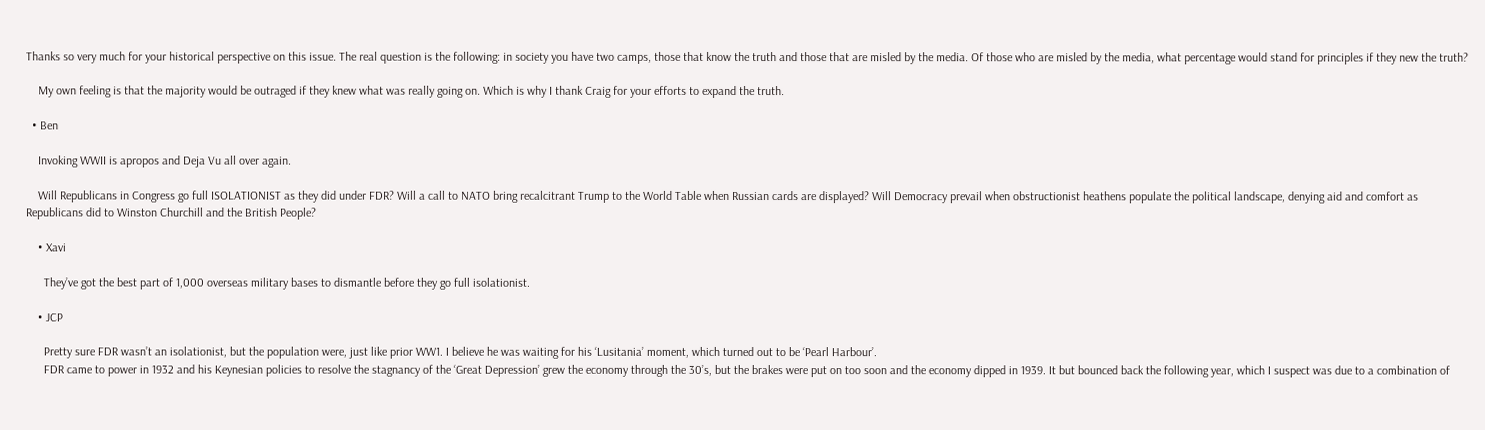Thanks so very much for your historical perspective on this issue. The real question is the following: in society you have two camps, those that know the truth and those that are misled by the media. Of those who are misled by the media, what percentage would stand for principles if they new the truth?

    My own feeling is that the majority would be outraged if they knew what was really going on. Which is why I thank Craig for your efforts to expand the truth.

  • Ben

    Invoking WWII is apropos and Deja Vu all over again.

    Will Republicans in Congress go full ISOLATIONIST as they did under FDR? Will a call to NATO bring recalcitrant Trump to the World Table when Russian cards are displayed? Will Democracy prevail when obstructionist heathens populate the political landscape, denying aid and comfort as Republicans did to Winston Churchill and the British People?

    • Xavi

      They’ve got the best part of 1,000 overseas military bases to dismantle before they go full isolationist.

    • JCP

      Pretty sure FDR wasn’t an isolationist, but the population were, just like prior WW1. I believe he was waiting for his ‘Lusitania’ moment, which turned out to be ‘Pearl Harbour’.
      FDR came to power in 1932 and his Keynesian policies to resolve the stagnancy of the ‘Great Depression’ grew the economy through the 30’s, but the brakes were put on too soon and the economy dipped in 1939. It but bounced back the following year, which I suspect was due to a combination of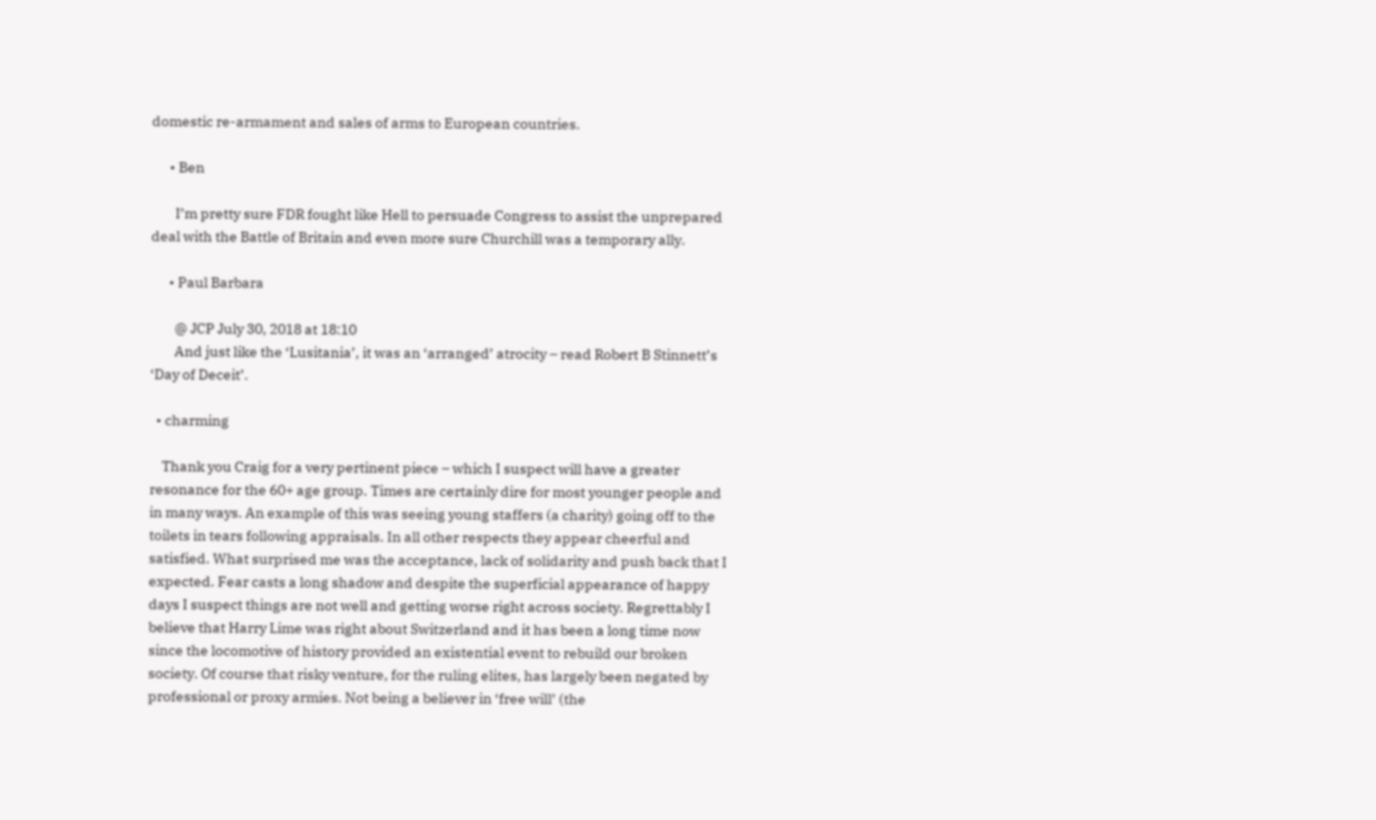domestic re-armament and sales of arms to European countries.

      • Ben

        I’m pretty sure FDR fought like Hell to persuade Congress to assist the unprepared deal with the Battle of Britain and even more sure Churchill was a temporary ally.

      • Paul Barbara

        @ JCP July 30, 2018 at 18:10
        And just like the ‘Lusitania’, it was an ‘arranged’ atrocity – read Robert B Stinnett’s ‘Day of Deceit’.

  • charming

    Thank you Craig for a very pertinent piece – which I suspect will have a greater resonance for the 60+ age group. Times are certainly dire for most younger people and in many ways. An example of this was seeing young staffers (a charity) going off to the toilets in tears following appraisals. In all other respects they appear cheerful and satisfied. What surprised me was the acceptance, lack of solidarity and push back that I expected. Fear casts a long shadow and despite the superficial appearance of happy days I suspect things are not well and getting worse right across society. Regrettably I believe that Harry Lime was right about Switzerland and it has been a long time now since the locomotive of history provided an existential event to rebuild our broken society. Of course that risky venture, for the ruling elites, has largely been negated by professional or proxy armies. Not being a believer in ‘free will’ (the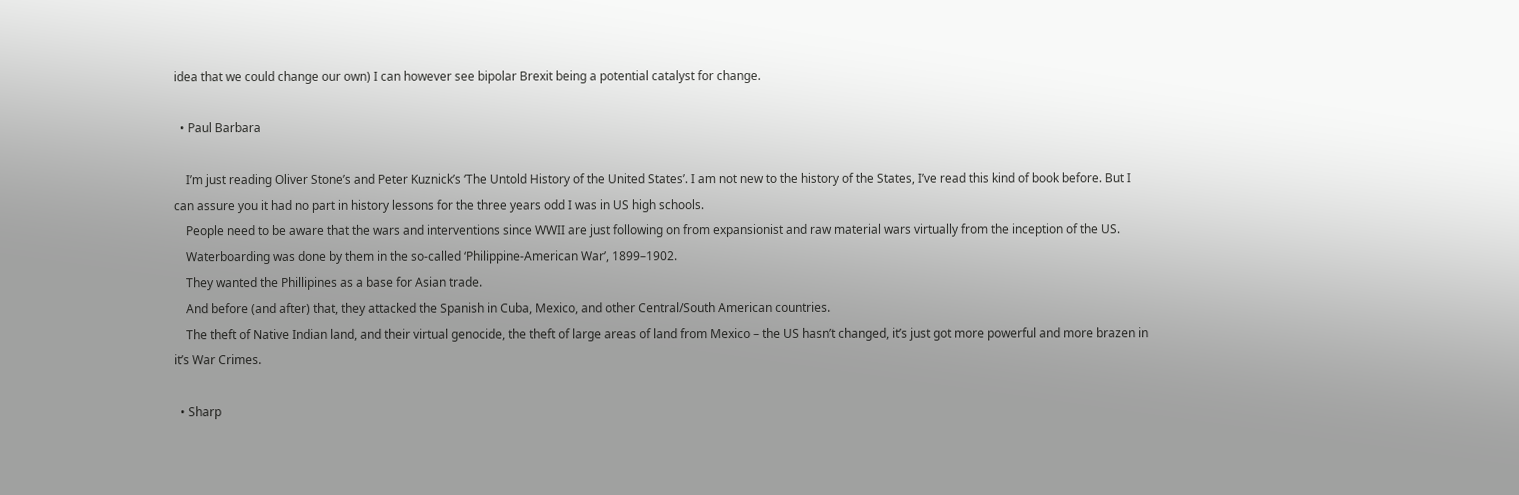idea that we could change our own) I can however see bipolar Brexit being a potential catalyst for change.

  • Paul Barbara

    I’m just reading Oliver Stone’s and Peter Kuznick’s ‘The Untold History of the United States’. I am not new to the history of the States, I’ve read this kind of book before. But I can assure you it had no part in history lessons for the three years odd I was in US high schools.
    People need to be aware that the wars and interventions since WWII are just following on from expansionist and raw material wars virtually from the inception of the US.
    Waterboarding was done by them in the so-called ‘Philippine-American War’, 1899–1902.
    They wanted the Phillipines as a base for Asian trade.
    And before (and after) that, they attacked the Spanish in Cuba, Mexico, and other Central/South American countries.
    The theft of Native Indian land, and their virtual genocide, the theft of large areas of land from Mexico – the US hasn’t changed, it’s just got more powerful and more brazen in it’s War Crimes.

  • Sharp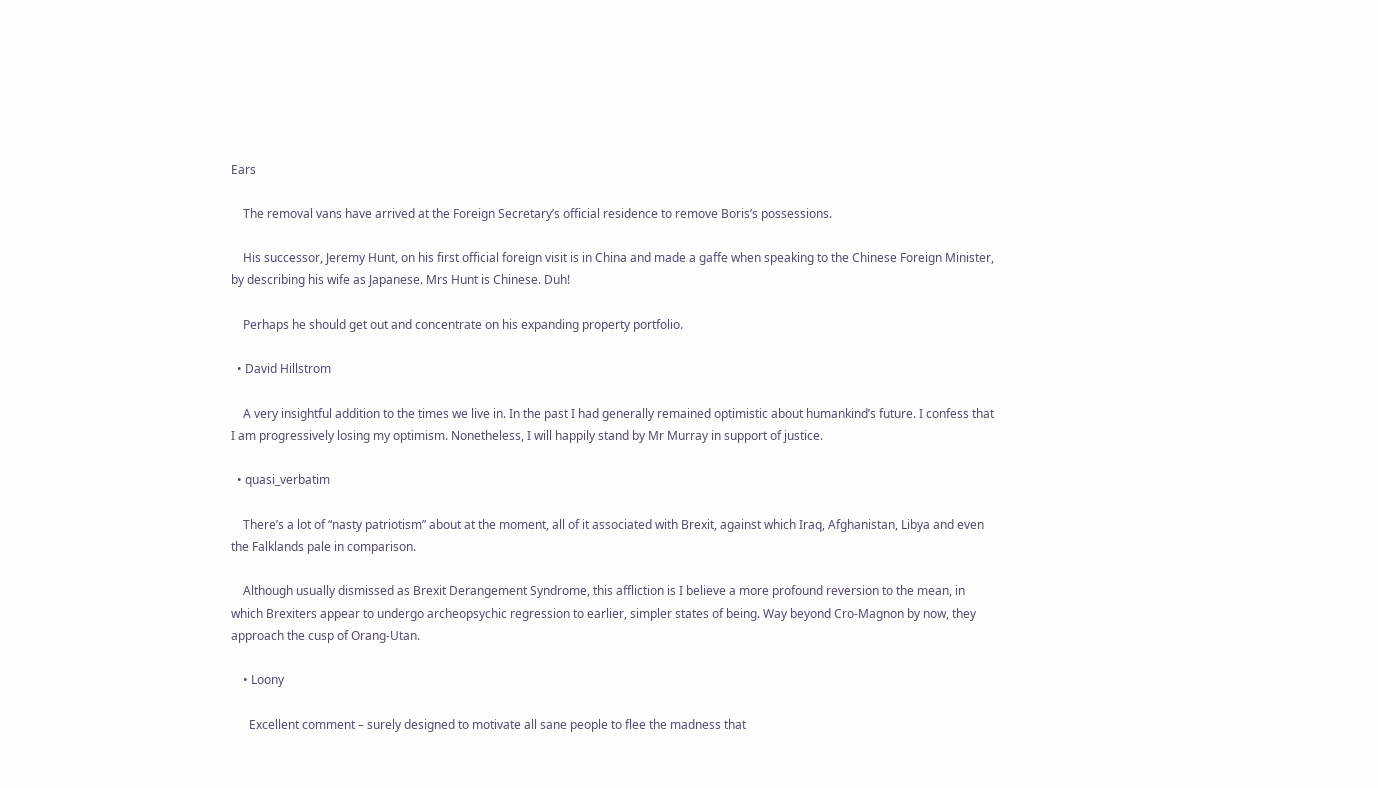Ears

    The removal vans have arrived at the Foreign Secretary’s official residence to remove Boris’s possessions.

    His successor, Jeremy Hunt, on his first official foreign visit is in China and made a gaffe when speaking to the Chinese Foreign Minister, by describing his wife as Japanese. Mrs Hunt is Chinese. Duh!

    Perhaps he should get out and concentrate on his expanding property portfolio.

  • David Hillstrom

    A very insightful addition to the times we live in. In the past I had generally remained optimistic about humankind’s future. I confess that I am progressively losing my optimism. Nonetheless, I will happily stand by Mr Murray in support of justice.

  • quasi_verbatim

    There’s a lot of “nasty patriotism” about at the moment, all of it associated with Brexit, against which Iraq, Afghanistan, Libya and even the Falklands pale in comparison.

    Although usually dismissed as Brexit Derangement Syndrome, this affliction is I believe a more profound reversion to the mean, in which Brexiters appear to undergo archeopsychic regression to earlier, simpler states of being. Way beyond Cro-Magnon by now, they approach the cusp of Orang-Utan.

    • Loony

      Excellent comment – surely designed to motivate all sane people to flee the madness that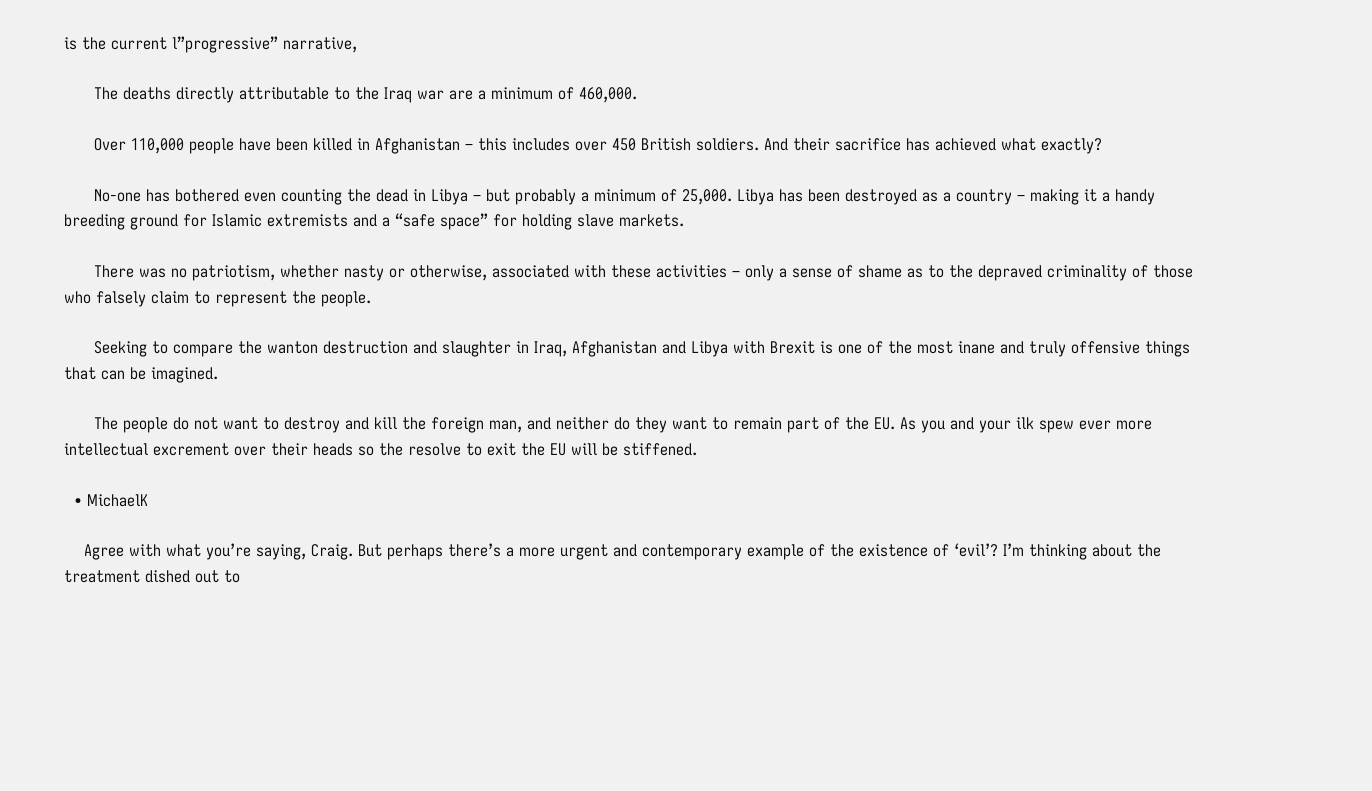is the current l”progressive” narrative,

      The deaths directly attributable to the Iraq war are a minimum of 460,000.

      Over 110,000 people have been killed in Afghanistan – this includes over 450 British soldiers. And their sacrifice has achieved what exactly?

      No-one has bothered even counting the dead in Libya – but probably a minimum of 25,000. Libya has been destroyed as a country – making it a handy breeding ground for Islamic extremists and a “safe space” for holding slave markets.

      There was no patriotism, whether nasty or otherwise, associated with these activities – only a sense of shame as to the depraved criminality of those who falsely claim to represent the people.

      Seeking to compare the wanton destruction and slaughter in Iraq, Afghanistan and Libya with Brexit is one of the most inane and truly offensive things that can be imagined.

      The people do not want to destroy and kill the foreign man, and neither do they want to remain part of the EU. As you and your ilk spew ever more intellectual excrement over their heads so the resolve to exit the EU will be stiffened.

  • MichaelK

    Agree with what you’re saying, Craig. But perhaps there’s a more urgent and contemporary example of the existence of ‘evil’? I’m thinking about the treatment dished out to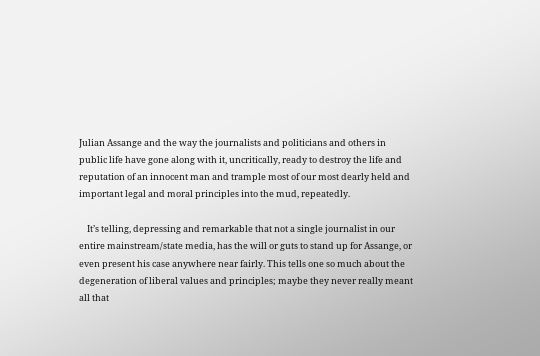Julian Assange and the way the journalists and politicians and others in public life have gone along with it, uncritically, ready to destroy the life and reputation of an innocent man and trample most of our most dearly held and important legal and moral principles into the mud, repeatedly.

    It’s telling, depressing and remarkable that not a single journalist in our entire mainstream/state media, has the will or guts to stand up for Assange, or even present his case anywhere near fairly. This tells one so much about the degeneration of liberal values and principles; maybe they never really meant all that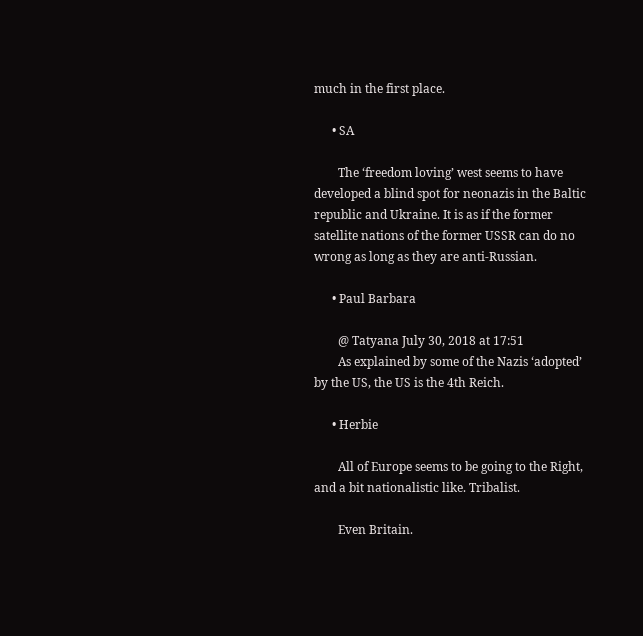much in the first place.

      • SA

        The ‘freedom loving’ west seems to have developed a blind spot for neonazis in the Baltic republic and Ukraine. It is as if the former satellite nations of the former USSR can do no wrong as long as they are anti-Russian.

      • Paul Barbara

        @ Tatyana July 30, 2018 at 17:51
        As explained by some of the Nazis ‘adopted’ by the US, the US is the 4th Reich.

      • Herbie

        All of Europe seems to be going to the Right, and a bit nationalistic like. Tribalist.

        Even Britain.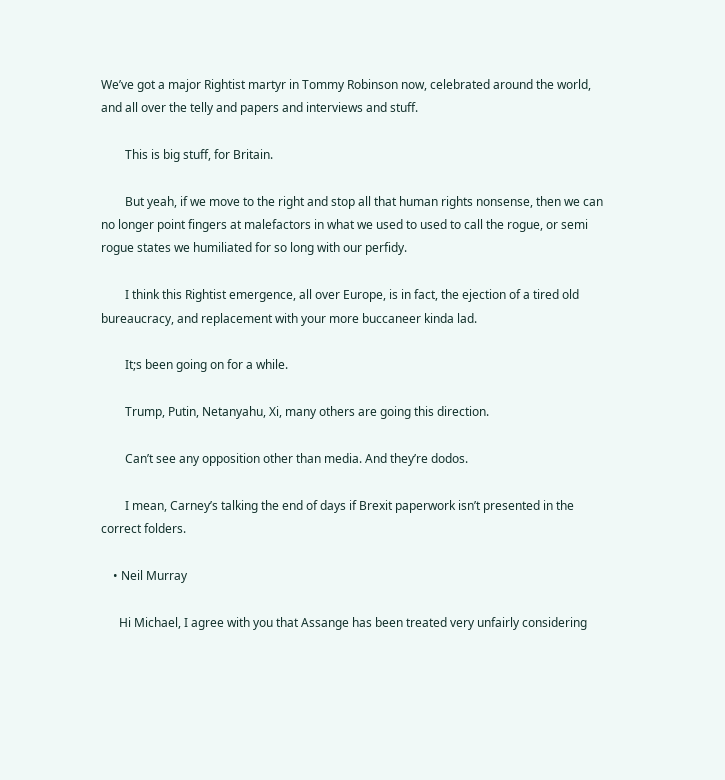We’ve got a major Rightist martyr in Tommy Robinson now, celebrated around the world, and all over the telly and papers and interviews and stuff.

        This is big stuff, for Britain.

        But yeah, if we move to the right and stop all that human rights nonsense, then we can no longer point fingers at malefactors in what we used to used to call the rogue, or semi rogue states we humiliated for so long with our perfidy.

        I think this Rightist emergence, all over Europe, is in fact, the ejection of a tired old bureaucracy, and replacement with your more buccaneer kinda lad.

        It;s been going on for a while.

        Trump, Putin, Netanyahu, Xi, many others are going this direction.

        Can’t see any opposition other than media. And they’re dodos.

        I mean, Carney’s talking the end of days if Brexit paperwork isn’t presented in the correct folders.

    • Neil Murray

      Hi Michael, I agree with you that Assange has been treated very unfairly considering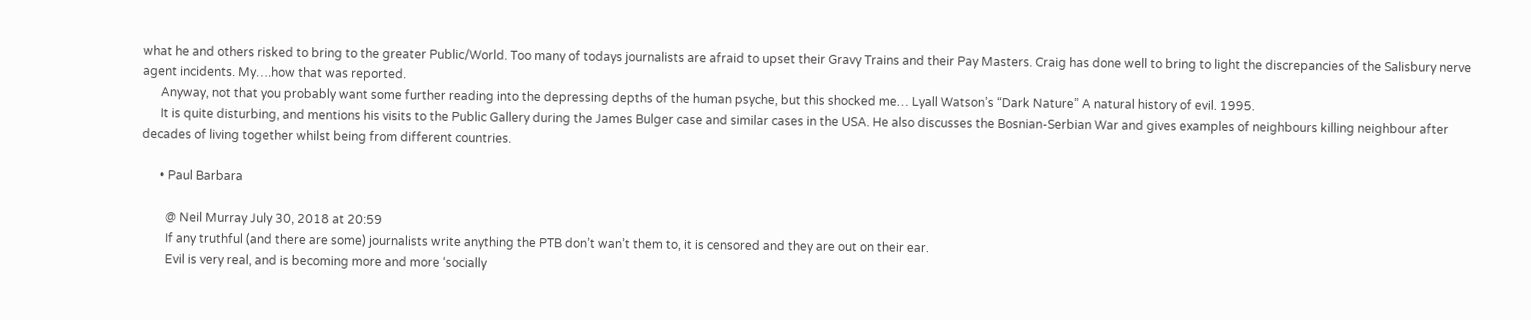what he and others risked to bring to the greater Public/World. Too many of todays journalists are afraid to upset their Gravy Trains and their Pay Masters. Craig has done well to bring to light the discrepancies of the Salisbury nerve agent incidents. My….how that was reported.
      Anyway, not that you probably want some further reading into the depressing depths of the human psyche, but this shocked me… Lyall Watson’s “Dark Nature” A natural history of evil. 1995.
      It is quite disturbing, and mentions his visits to the Public Gallery during the James Bulger case and similar cases in the USA. He also discusses the Bosnian-Serbian War and gives examples of neighbours killing neighbour after decades of living together whilst being from different countries.

      • Paul Barbara

        @ Neil Murray July 30, 2018 at 20:59
        If any truthful (and there are some) journalists write anything the PTB don’t wan’t them to, it is censored and they are out on their ear.
        Evil is very real, and is becoming more and more ‘socially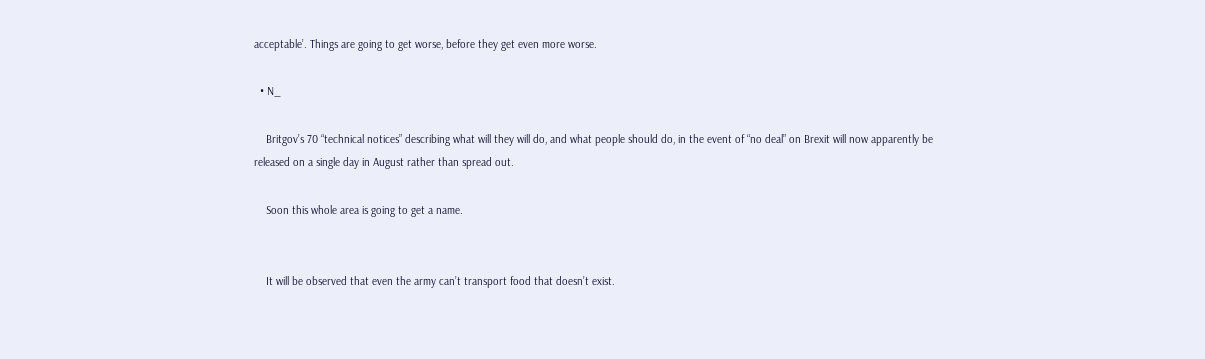acceptable’. Things are going to get worse, before they get even more worse.

  • N_

    Britgov’s 70 “technical notices” describing what will they will do, and what people should do, in the event of “no deal” on Brexit will now apparently be released on a single day in August rather than spread out.

    Soon this whole area is going to get a name.


    It will be observed that even the army can’t transport food that doesn’t exist.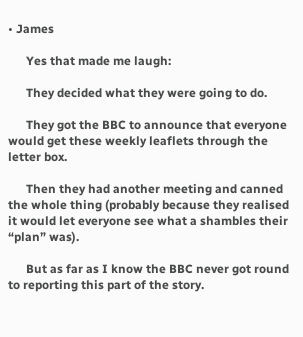• James

      Yes that made me laugh:

      They decided what they were going to do.

      They got the BBC to announce that everyone would get these weekly leaflets through the letter box.

      Then they had another meeting and canned the whole thing (probably because they realised it would let everyone see what a shambles their “plan” was).

      But as far as I know the BBC never got round to reporting this part of the story.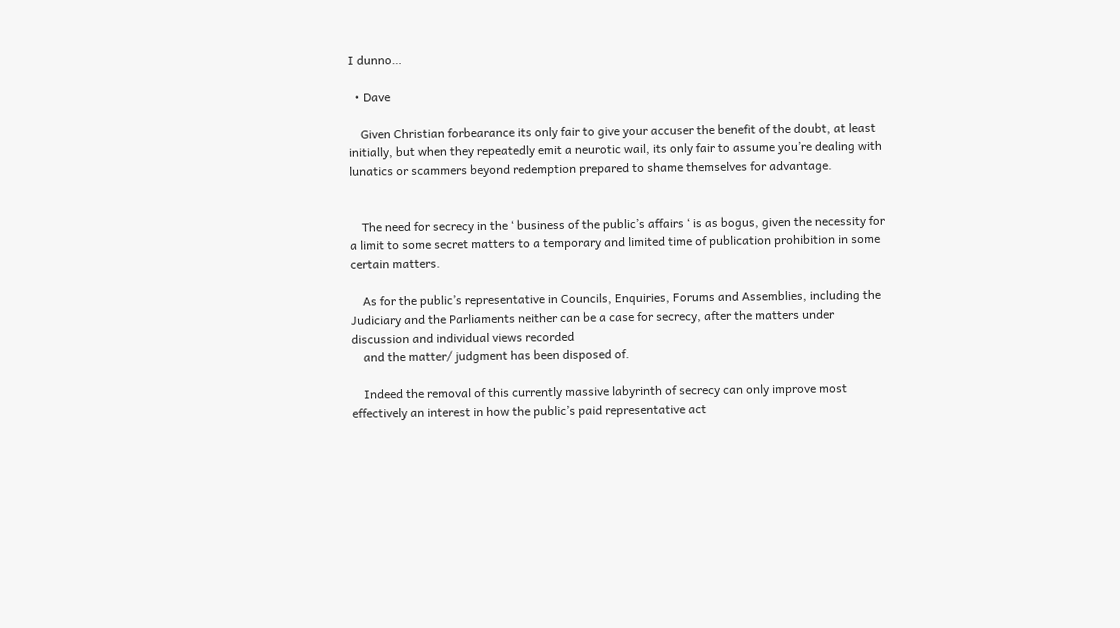I dunno…

  • Dave

    Given Christian forbearance its only fair to give your accuser the benefit of the doubt, at least initially, but when they repeatedly emit a neurotic wail, its only fair to assume you’re dealing with lunatics or scammers beyond redemption prepared to shame themselves for advantage.


    The need for secrecy in the ‘ business of the public’s affairs ‘ is as bogus, given the necessity for a limit to some secret matters to a temporary and limited time of publication prohibition in some certain matters.

    As for the public’s representative in Councils, Enquiries, Forums and Assemblies, including the Judiciary and the Parliaments neither can be a case for secrecy, after the matters under discussion and individual views recorded
    and the matter/ judgment has been disposed of.

    Indeed the removal of this currently massive labyrinth of secrecy can only improve most effectively an interest in how the public’s paid representative act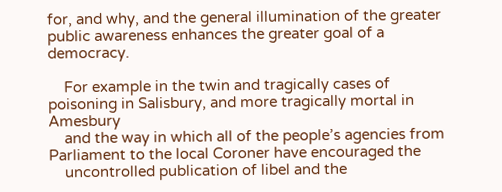for, and why, and the general illumination of the greater public awareness enhances the greater goal of a democracy.

    For example in the twin and tragically cases of poisoning in Salisbury, and more tragically mortal in Amesbury
    and the way in which all of the people’s agencies from Parliament to the local Coroner have encouraged the
    uncontrolled publication of libel and the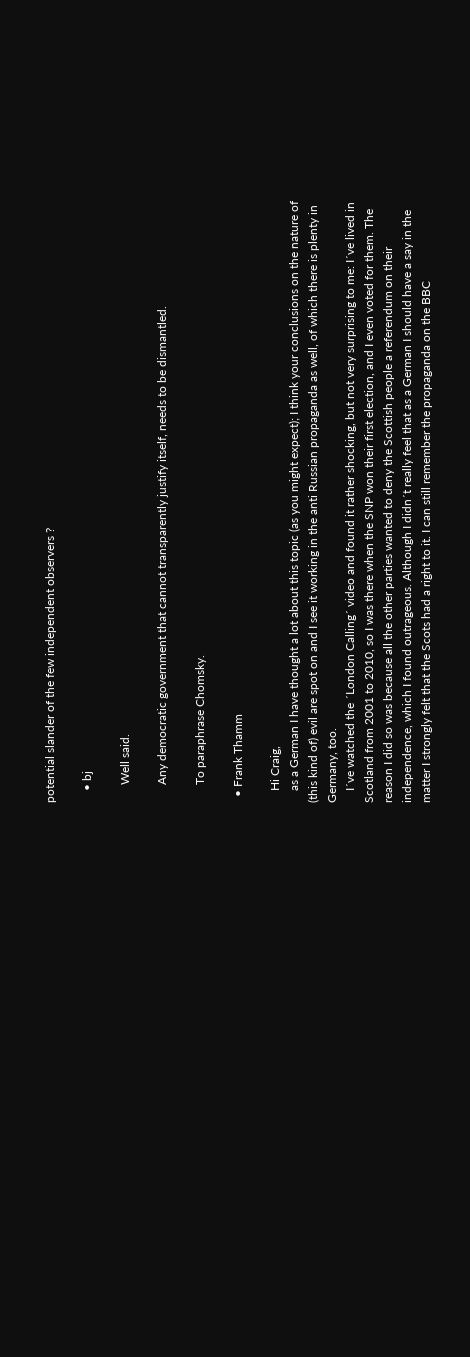potential slander of the few independent observers ?

    • bj

      Well said.

      Any democratic government that cannot transparently justify itself, needs to be dismantled.

      To paraphrase Chomsky.

  • Frank Thamm

    Hi Craig,
    as a German I have thought a lot about this topic (as you might expect); I think your conclusions on the nature of (this kind of) evil are spot on and I see it working in the anti Russian propaganda as well, of which there is plenty in Germany, too.
    I´ve watched the ´London Calling´ video and found it rather shocking, but not very surprising to me: I´ve lived in Scotland from 2001 to 2010, so I was there when the SNP won their first election, and I even voted for them. The reason I did so was because all the other parties wanted to deny the Scottish people a referendum on their independence, which I found outrageous. Although I didn´t really feel that as a German I should have a say in the matter I strongly felt that the Scots had a right to it. I can still remember the propaganda on the BBC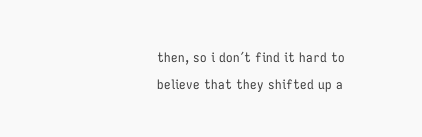then, so i don´t find it hard to believe that they shifted up a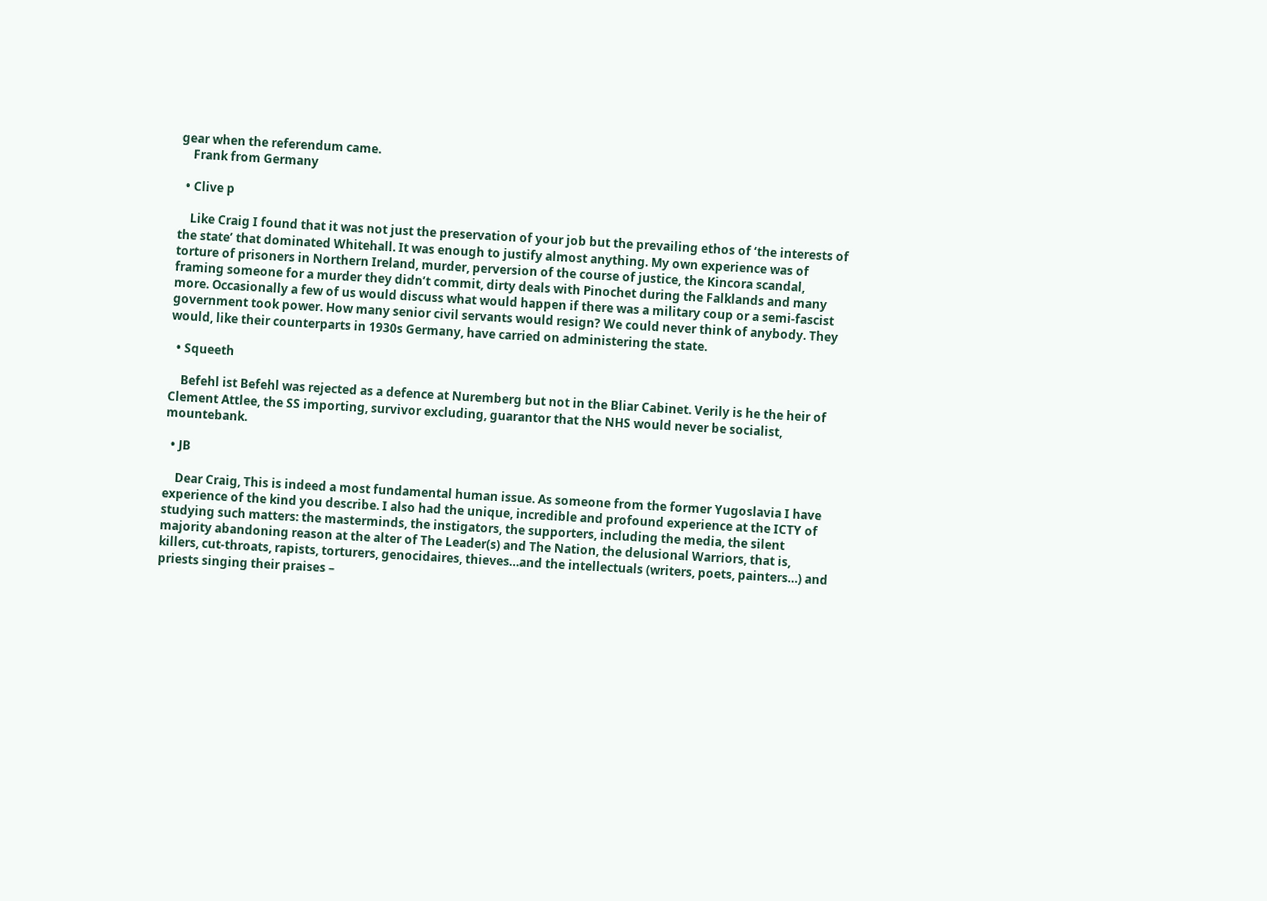gear when the referendum came.
    Frank from Germany

  • Clive p

    Like Craig I found that it was not just the preservation of your job but the prevailing ethos of ‘the interests of the state’ that dominated Whitehall. It was enough to justify almost anything. My own experience was of torture of prisoners in Northern Ireland, murder, perversion of the course of justice, the Kincora scandal, framing someone for a murder they didn’t commit, dirty deals with Pinochet during the Falklands and many more. Occasionally a few of us would discuss what would happen if there was a military coup or a semi-fascist government took power. How many senior civil servants would resign? We could never think of anybody. They would, like their counterparts in 1930s Germany, have carried on administering the state.

  • Squeeth

    Befehl ist Befehl was rejected as a defence at Nuremberg but not in the Bliar Cabinet. Verily is he the heir of Clement Attlee, the SS importing, survivor excluding, guarantor that the NHS would never be socialist, mountebank.

  • JB

    Dear Craig, This is indeed a most fundamental human issue. As someone from the former Yugoslavia I have experience of the kind you describe. I also had the unique, incredible and profound experience at the ICTY of studying such matters: the masterminds, the instigators, the supporters, including the media, the silent majority abandoning reason at the alter of The Leader(s) and The Nation, the delusional Warriors, that is, killers, cut-throats, rapists, torturers, genocidaires, thieves…and the intellectuals (writers, poets, painters…) and priests singing their praises –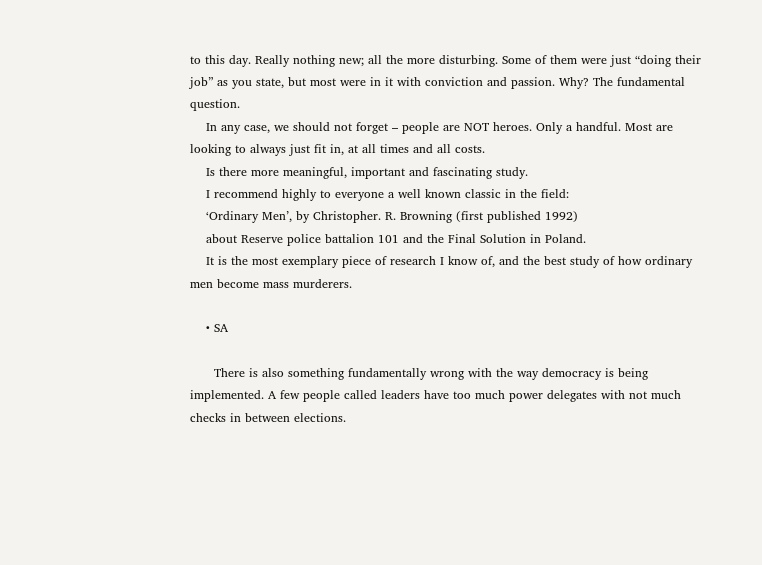to this day. Really nothing new; all the more disturbing. Some of them were just “doing their job” as you state, but most were in it with conviction and passion. Why? The fundamental question.
    In any case, we should not forget – people are NOT heroes. Only a handful. Most are looking to always just fit in, at all times and all costs.
    Is there more meaningful, important and fascinating study.
    I recommend highly to everyone a well known classic in the field:
    ‘Ordinary Men’, by Christopher. R. Browning (first published 1992)
    about Reserve police battalion 101 and the Final Solution in Poland.
    It is the most exemplary piece of research I know of, and the best study of how ordinary men become mass murderers.

    • SA

      There is also something fundamentally wrong with the way democracy is being implemented. A few people called leaders have too much power delegates with not much checks in between elections.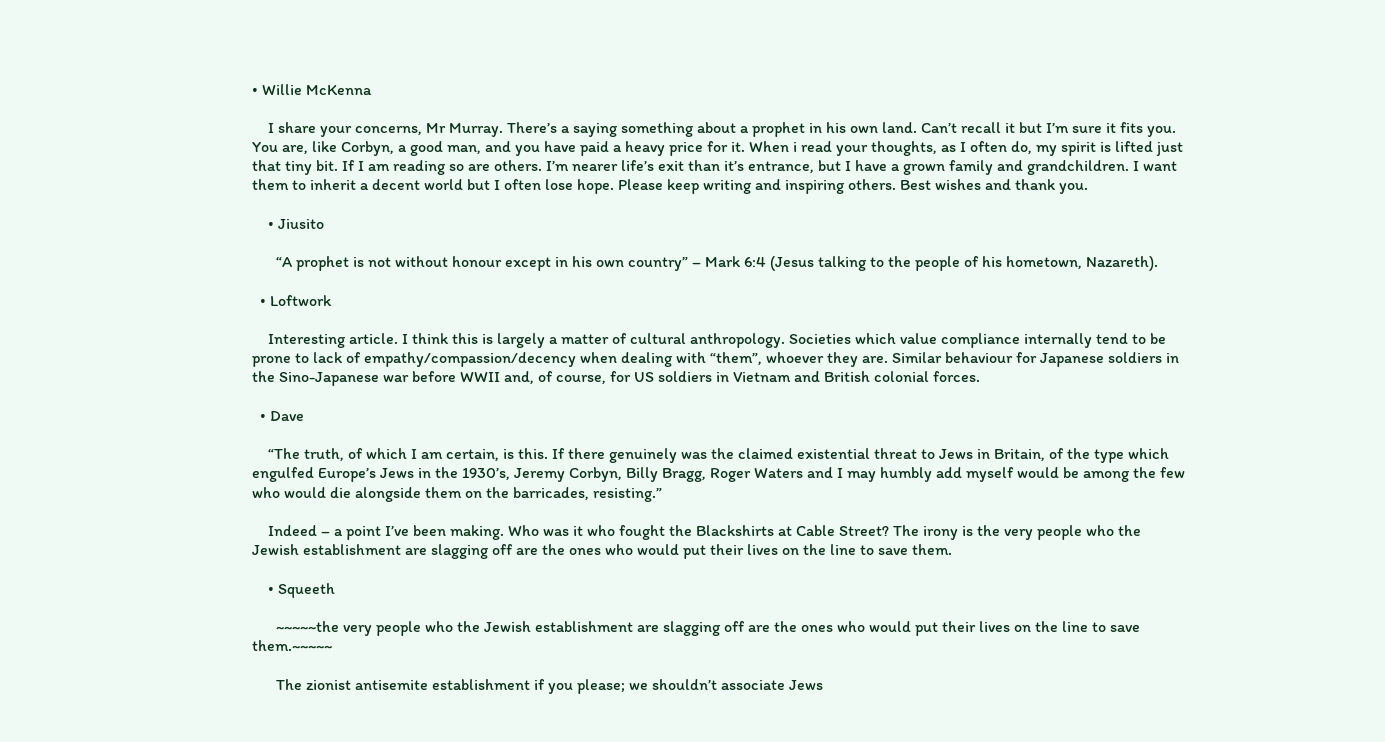• Willie McKenna

    I share your concerns, Mr Murray. There’s a saying something about a prophet in his own land. Can’t recall it but I’m sure it fits you. You are, like Corbyn, a good man, and you have paid a heavy price for it. When i read your thoughts, as I often do, my spirit is lifted just that tiny bit. If I am reading so are others. I’m nearer life’s exit than it’s entrance, but I have a grown family and grandchildren. I want them to inherit a decent world but I often lose hope. Please keep writing and inspiring others. Best wishes and thank you.

    • Jiusito

      “A prophet is not without honour except in his own country” – Mark 6:4 (Jesus talking to the people of his hometown, Nazareth).

  • Loftwork

    Interesting article. I think this is largely a matter of cultural anthropology. Societies which value compliance internally tend to be prone to lack of empathy/compassion/decency when dealing with “them”, whoever they are. Similar behaviour for Japanese soldiers in the Sino-Japanese war before WWII and, of course, for US soldiers in Vietnam and British colonial forces.

  • Dave

    “The truth, of which I am certain, is this. If there genuinely was the claimed existential threat to Jews in Britain, of the type which engulfed Europe’s Jews in the 1930’s, Jeremy Corbyn, Billy Bragg, Roger Waters and I may humbly add myself would be among the few who would die alongside them on the barricades, resisting.”

    Indeed – a point I’ve been making. Who was it who fought the Blackshirts at Cable Street? The irony is the very people who the Jewish establishment are slagging off are the ones who would put their lives on the line to save them.

    • Squeeth

      ~~~~~the very people who the Jewish establishment are slagging off are the ones who would put their lives on the line to save them.~~~~~

      The zionist antisemite establishment if you please; we shouldn’t associate Jews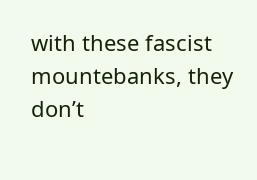with these fascist mountebanks, they don’t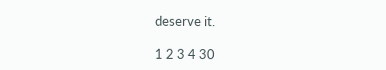deserve it.

1 2 3 4 30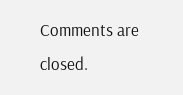Comments are closed.